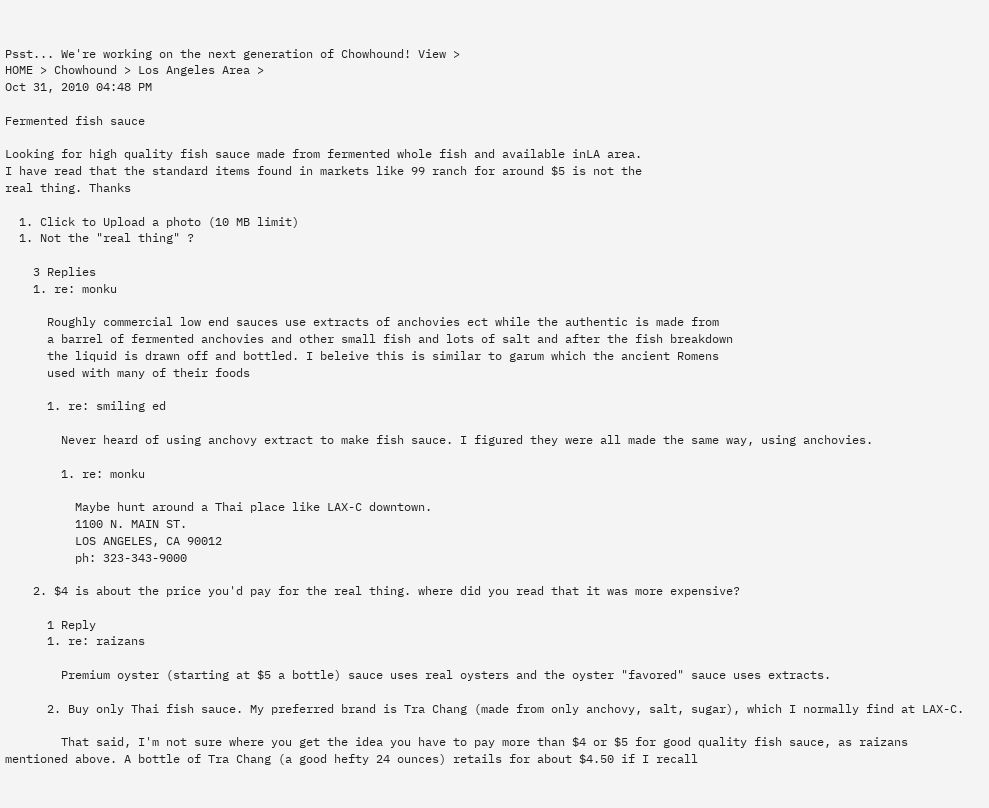Psst... We're working on the next generation of Chowhound! View >
HOME > Chowhound > Los Angeles Area >
Oct 31, 2010 04:48 PM

Fermented fish sauce

Looking for high quality fish sauce made from fermented whole fish and available inLA area.
I have read that the standard items found in markets like 99 ranch for around $5 is not the
real thing. Thanks

  1. Click to Upload a photo (10 MB limit)
  1. Not the "real thing" ?

    3 Replies
    1. re: monku

      Roughly commercial low end sauces use extracts of anchovies ect while the authentic is made from
      a barrel of fermented anchovies and other small fish and lots of salt and after the fish breakdown
      the liquid is drawn off and bottled. I beleive this is similar to garum which the ancient Romens
      used with many of their foods

      1. re: smiling ed

        Never heard of using anchovy extract to make fish sauce. I figured they were all made the same way, using anchovies.

        1. re: monku

          Maybe hunt around a Thai place like LAX-C downtown.
          1100 N. MAIN ST.
          LOS ANGELES, CA 90012
          ph: 323-343-9000

    2. $4 is about the price you'd pay for the real thing. where did you read that it was more expensive?

      1 Reply
      1. re: raizans

        Premium oyster (starting at $5 a bottle) sauce uses real oysters and the oyster "favored" sauce uses extracts.

      2. Buy only Thai fish sauce. My preferred brand is Tra Chang (made from only anchovy, salt, sugar), which I normally find at LAX-C.

        That said, I'm not sure where you get the idea you have to pay more than $4 or $5 for good quality fish sauce, as raizans mentioned above. A bottle of Tra Chang (a good hefty 24 ounces) retails for about $4.50 if I recall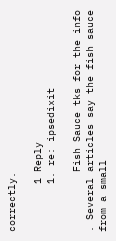correctly.

        1 Reply
        1. re: ipsedixit

          Fish Sauce tks for the info . Several articles say the fish sauce from a small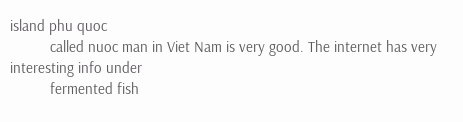island phu quoc
          called nuoc man in Viet Nam is very good. The internet has very interesting info under
          fermented fish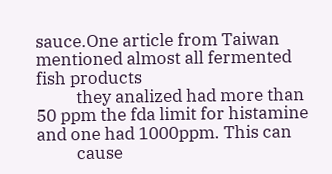sauce.One article from Taiwan mentioned almost all fermented fish products
          they analized had more than 50 ppm the fda limit for histamine and one had 1000ppm. This can
          cause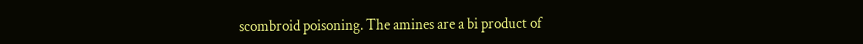scombroid poisoning. The amines are a bi product of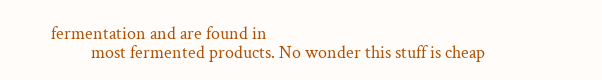fermentation and are found in
          most fermented products. No wonder this stuff is cheap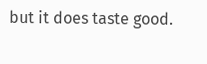but it does taste good.